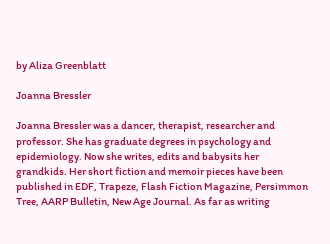by Aliza Greenblatt

Joanna Bressler

Joanna Bressler was a dancer, therapist, researcher and professor. She has graduate degrees in psychology and epidemiology. Now she writes, edits and babysits her grandkids. Her short fiction and memoir pieces have been published in EDF, Trapeze, Flash Fiction Magazine, Persimmon Tree, AARP Bulletin, New Age Journal. As far as writing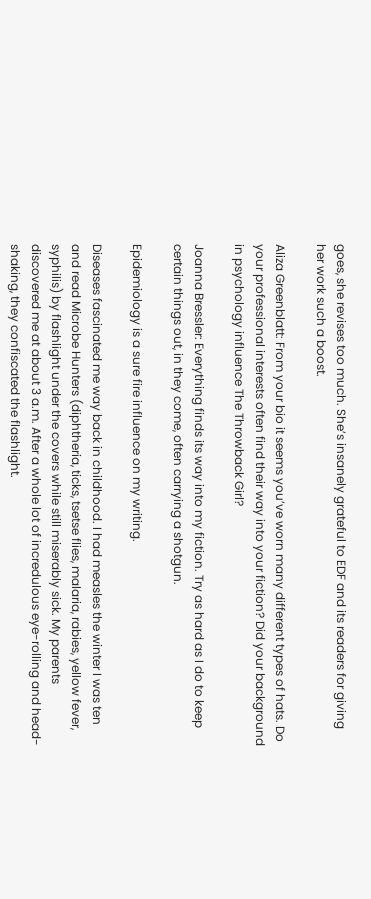goes, she revises too much. She’s insanely grateful to EDF and its readers for giving her work such a boost.

Aliza Greenblatt: From your bio it seems you’ve worn many different types of hats. Do your professional interests often find their way into your fiction? Did your background in psychology influence The Throwback Girl?

Joanna Bressler: Everything finds its way into my fiction. Try as hard as I do to keep certain things out, in they come, often carrying a shotgun.

Epidemiology is a sure fire influence on my writing.

Diseases fascinated me way back in childhood. I had measles the winter I was ten and read Microbe Hunters (diphtheria, ticks, tsetse flies, malaria, rabies, yellow fever, syphilis) by flashlight under the covers while still miserably sick. My parents discovered me at about 3 a.m. After a whole lot of incredulous eye-rolling and head-shaking, they confiscated the flashlight.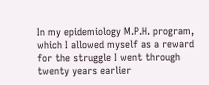In my epidemiology M.P.H. program, which I allowed myself as a reward for the struggle I went through twenty years earlier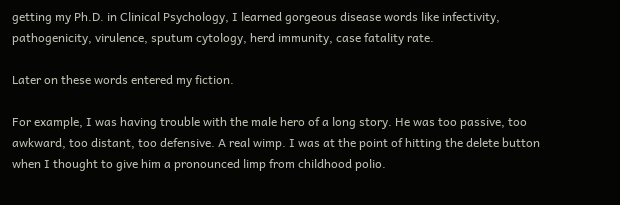getting my Ph.D. in Clinical Psychology, I learned gorgeous disease words like infectivity, pathogenicity, virulence, sputum cytology, herd immunity, case fatality rate.

Later on these words entered my fiction.

For example, I was having trouble with the male hero of a long story. He was too passive, too awkward, too distant, too defensive. A real wimp. I was at the point of hitting the delete button when I thought to give him a pronounced limp from childhood polio.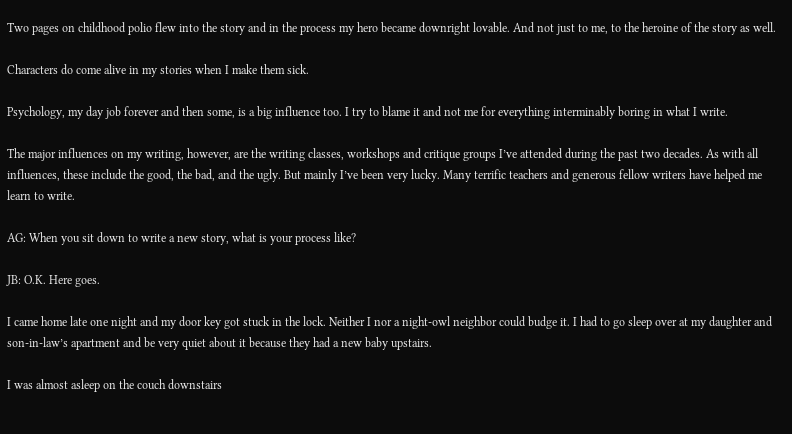Two pages on childhood polio flew into the story and in the process my hero became downright lovable. And not just to me, to the heroine of the story as well.

Characters do come alive in my stories when I make them sick.

Psychology, my day job forever and then some, is a big influence too. I try to blame it and not me for everything interminably boring in what I write.

The major influences on my writing, however, are the writing classes, workshops and critique groups I’ve attended during the past two decades. As with all influences, these include the good, the bad, and the ugly. But mainly I’ve been very lucky. Many terrific teachers and generous fellow writers have helped me learn to write.

AG: When you sit down to write a new story, what is your process like?

JB: O.K. Here goes.

I came home late one night and my door key got stuck in the lock. Neither I nor a night-owl neighbor could budge it. I had to go sleep over at my daughter and son-in-law’s apartment and be very quiet about it because they had a new baby upstairs.

I was almost asleep on the couch downstairs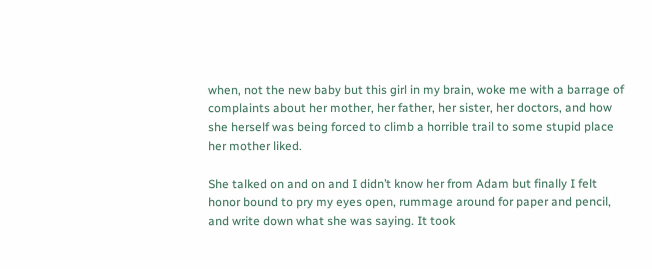when, not the new baby but this girl in my brain, woke me with a barrage of complaints about her mother, her father, her sister, her doctors, and how she herself was being forced to climb a horrible trail to some stupid place her mother liked.

She talked on and on and I didn’t know her from Adam but finally I felt honor bound to pry my eyes open, rummage around for paper and pencil, and write down what she was saying. It took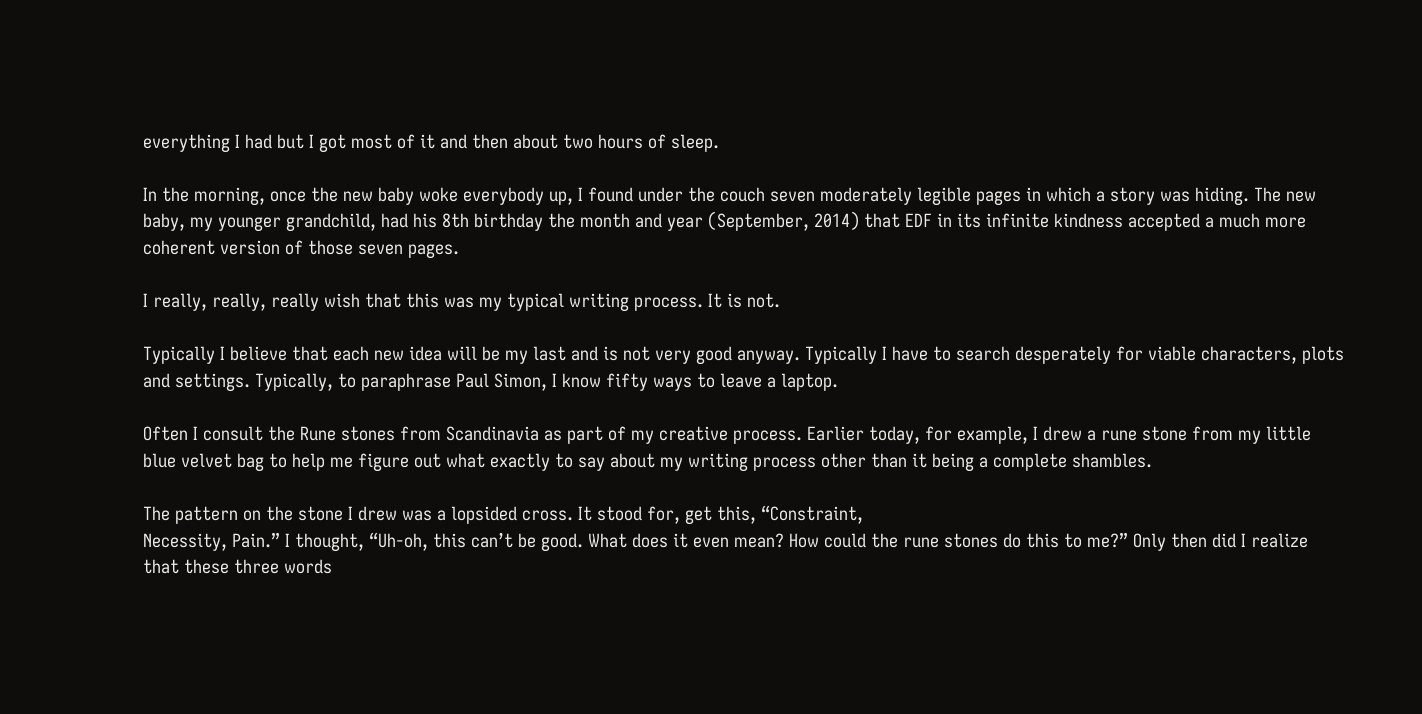everything I had but I got most of it and then about two hours of sleep.

In the morning, once the new baby woke everybody up, I found under the couch seven moderately legible pages in which a story was hiding. The new baby, my younger grandchild, had his 8th birthday the month and year (September, 2014) that EDF in its infinite kindness accepted a much more coherent version of those seven pages.

I really, really, really wish that this was my typical writing process. It is not.

Typically I believe that each new idea will be my last and is not very good anyway. Typically I have to search desperately for viable characters, plots and settings. Typically, to paraphrase Paul Simon, I know fifty ways to leave a laptop.

Often I consult the Rune stones from Scandinavia as part of my creative process. Earlier today, for example, I drew a rune stone from my little blue velvet bag to help me figure out what exactly to say about my writing process other than it being a complete shambles.

The pattern on the stone I drew was a lopsided cross. It stood for, get this, “Constraint,
Necessity, Pain.” I thought, “Uh-oh, this can’t be good. What does it even mean? How could the rune stones do this to me?” Only then did I realize that these three words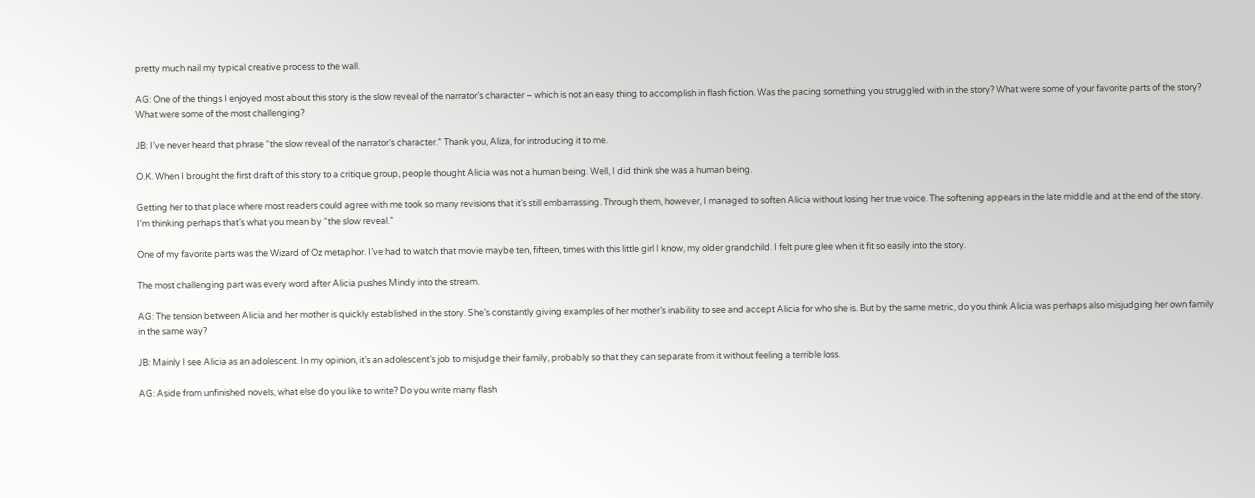pretty much nail my typical creative process to the wall.

AG: One of the things I enjoyed most about this story is the slow reveal of the narrator’s character – which is not an easy thing to accomplish in flash fiction. Was the pacing something you struggled with in the story? What were some of your favorite parts of the story? What were some of the most challenging?

JB: I’ve never heard that phrase “the slow reveal of the narrator’s character.” Thank you, Aliza, for introducing it to me.

O.K. When I brought the first draft of this story to a critique group, people thought Alicia was not a human being. Well, I did think she was a human being.

Getting her to that place where most readers could agree with me took so many revisions that it’s still embarrassing. Through them, however, I managed to soften Alicia without losing her true voice. The softening appears in the late middle and at the end of the story. I’m thinking perhaps that’s what you mean by “the slow reveal.”

One of my favorite parts was the Wizard of Oz metaphor. I’ve had to watch that movie maybe ten, fifteen, times with this little girl I know, my older grandchild. I felt pure glee when it fit so easily into the story.

The most challenging part was every word after Alicia pushes Mindy into the stream.

AG: The tension between Alicia and her mother is quickly established in the story. She’s constantly giving examples of her mother’s inability to see and accept Alicia for who she is. But by the same metric, do you think Alicia was perhaps also misjudging her own family in the same way?

JB: Mainly I see Alicia as an adolescent. In my opinion, it’s an adolescent’s job to misjudge their family, probably so that they can separate from it without feeling a terrible loss.

AG: Aside from unfinished novels, what else do you like to write? Do you write many flash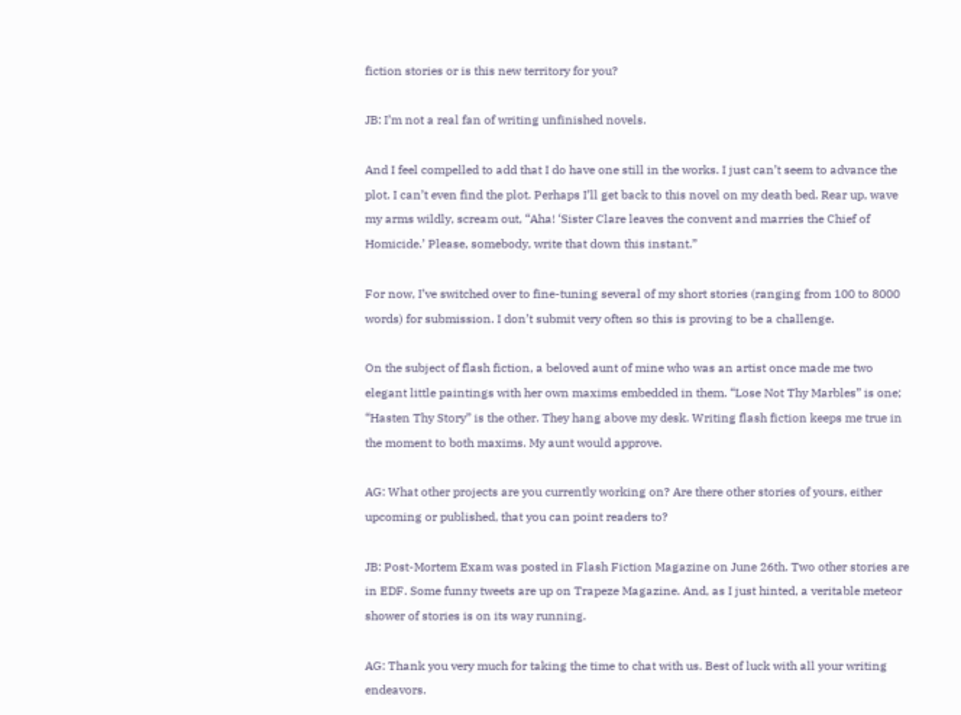fiction stories or is this new territory for you?

JB: I’m not a real fan of writing unfinished novels.

And I feel compelled to add that I do have one still in the works. I just can’t seem to advance the plot. I can’t even find the plot. Perhaps I’ll get back to this novel on my death bed. Rear up, wave my arms wildly, scream out, “Aha! ‘Sister Clare leaves the convent and marries the Chief of Homicide.’ Please, somebody, write that down this instant.”

For now, I’ve switched over to fine-tuning several of my short stories (ranging from 100 to 8000 words) for submission. I don’t submit very often so this is proving to be a challenge.

On the subject of flash fiction, a beloved aunt of mine who was an artist once made me two elegant little paintings with her own maxims embedded in them. “Lose Not Thy Marbles” is one; “Hasten Thy Story” is the other. They hang above my desk. Writing flash fiction keeps me true in the moment to both maxims. My aunt would approve.

AG: What other projects are you currently working on? Are there other stories of yours, either upcoming or published, that you can point readers to?

JB: Post-Mortem Exam was posted in Flash Fiction Magazine on June 26th. Two other stories are in EDF. Some funny tweets are up on Trapeze Magazine. And, as I just hinted, a veritable meteor shower of stories is on its way running.

AG: Thank you very much for taking the time to chat with us. Best of luck with all your writing endeavors.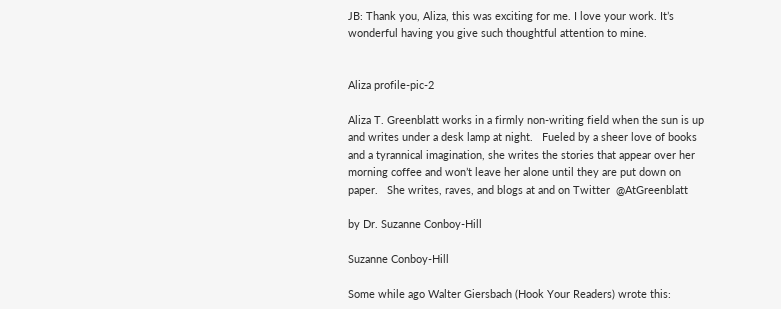JB: Thank you, Aliza, this was exciting for me. I love your work. It’s wonderful having you give such thoughtful attention to mine.


Aliza profile-pic-2

Aliza T. Greenblatt works in a firmly non-writing field when the sun is up and writes under a desk lamp at night.   Fueled by a sheer love of books and a tyrannical imagination, she writes the stories that appear over her morning coffee and won’t leave her alone until they are put down on paper.   She writes, raves, and blogs at and on Twitter  @AtGreenblatt

by Dr. Suzanne Conboy-Hill

Suzanne Conboy-Hill

Some while ago Walter Giersbach (Hook Your Readers) wrote this: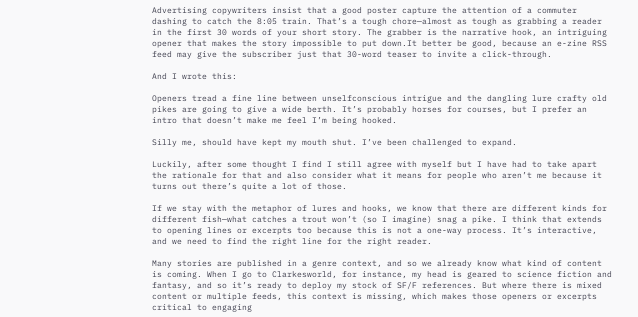Advertising copywriters insist that a good poster capture the attention of a commuter dashing to catch the 8:05 train. That’s a tough chore—almost as tough as grabbing a reader in the first 30 words of your short story. The grabber is the narrative hook, an intriguing opener that makes the story impossible to put down.It better be good, because an e-zine RSS feed may give the subscriber just that 30-word teaser to invite a click-through.

And I wrote this:

Openers tread a fine line between unselfconscious intrigue and the dangling lure crafty old pikes are going to give a wide berth. It’s probably horses for courses, but I prefer an intro that doesn’t make me feel I’m being hooked.

Silly me, should have kept my mouth shut. I’ve been challenged to expand.

Luckily, after some thought I find I still agree with myself but I have had to take apart the rationale for that and also consider what it means for people who aren’t me because it turns out there’s quite a lot of those.

If we stay with the metaphor of lures and hooks, we know that there are different kinds for different fish—what catches a trout won’t (so I imagine) snag a pike. I think that extends to opening lines or excerpts too because this is not a one-way process. It’s interactive, and we need to find the right line for the right reader.

Many stories are published in a genre context, and so we already know what kind of content is coming. When I go to Clarkesworld, for instance, my head is geared to science fiction and fantasy, and so it’s ready to deploy my stock of SF/F references. But where there is mixed content or multiple feeds, this context is missing, which makes those openers or excerpts critical to engaging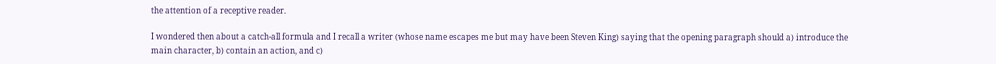the attention of a receptive reader.

I wondered then about a catch-all formula and I recall a writer (whose name escapes me but may have been Steven King) saying that the opening paragraph should a) introduce the main character, b) contain an action, and c)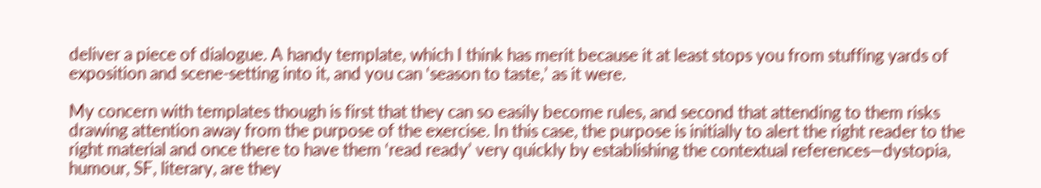deliver a piece of dialogue. A handy template, which I think has merit because it at least stops you from stuffing yards of exposition and scene-setting into it, and you can ‘season to taste,’ as it were.

My concern with templates though is first that they can so easily become rules, and second that attending to them risks drawing attention away from the purpose of the exercise. In this case, the purpose is initially to alert the right reader to the right material and once there to have them ‘read ready’ very quickly by establishing the contextual references—dystopia, humour, SF, literary, are they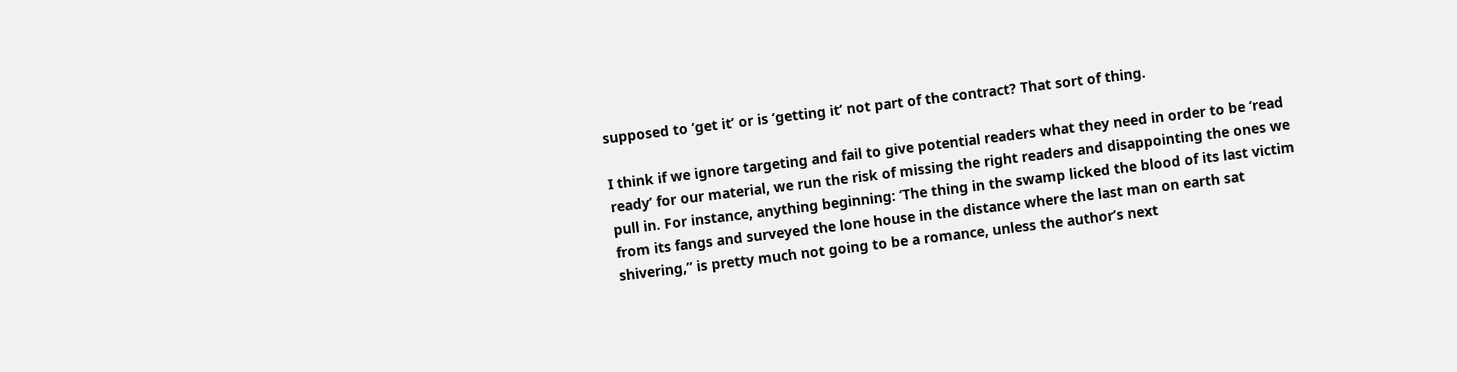supposed to ‘get it’ or is ‘getting it’ not part of the contract? That sort of thing.

I think if we ignore targeting and fail to give potential readers what they need in order to be ‘read ready’ for our material, we run the risk of missing the right readers and disappointing the ones we pull in. For instance, anything beginning: ‘The thing in the swamp licked the blood of its last victim from its fangs and surveyed the lone house in the distance where the last man on earth sat shivering,” is pretty much not going to be a romance, unless the author’s next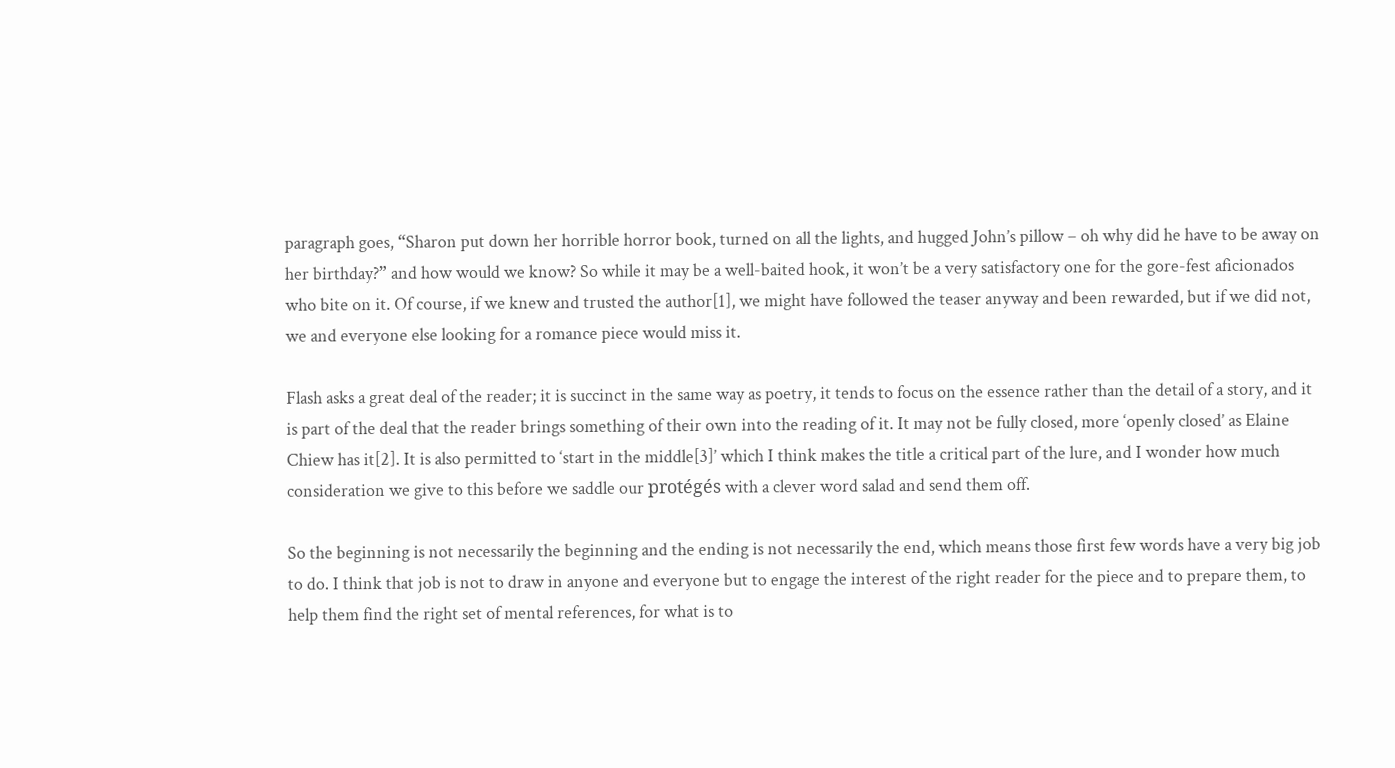paragraph goes, “Sharon put down her horrible horror book, turned on all the lights, and hugged John’s pillow – oh why did he have to be away on her birthday?” and how would we know? So while it may be a well-baited hook, it won’t be a very satisfactory one for the gore-fest aficionados who bite on it. Of course, if we knew and trusted the author[1], we might have followed the teaser anyway and been rewarded, but if we did not, we and everyone else looking for a romance piece would miss it.

Flash asks a great deal of the reader; it is succinct in the same way as poetry, it tends to focus on the essence rather than the detail of a story, and it is part of the deal that the reader brings something of their own into the reading of it. It may not be fully closed, more ‘openly closed’ as Elaine Chiew has it[2]. It is also permitted to ‘start in the middle[3]’ which I think makes the title a critical part of the lure, and I wonder how much consideration we give to this before we saddle our protégés with a clever word salad and send them off.

So the beginning is not necessarily the beginning and the ending is not necessarily the end, which means those first few words have a very big job to do. I think that job is not to draw in anyone and everyone but to engage the interest of the right reader for the piece and to prepare them, to help them find the right set of mental references, for what is to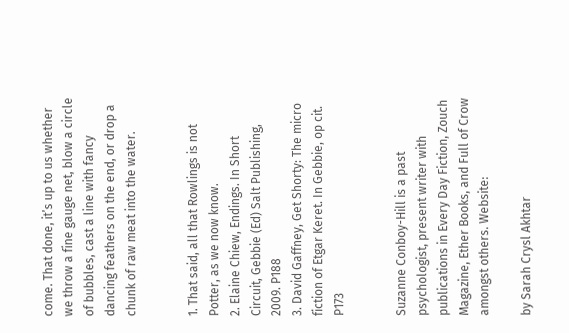come. That done, it’s up to us whether we throw a fine gauge net, blow a circle of bubbles, cast a line with fancy dancing feathers on the end, or drop a chunk of raw meat into the water.


1. That said, all that Rowlings is not Potter, as we now know.
2. Elaine Chiew, Endings. In Short Circuit, Gebbie (Ed) Salt Publishing, 2009. P188
3. David Gaffney, Get Shorty: The micro fiction of Etgar Keret. In Gebbie, op cit. P173


Suzanne Conboy-Hill is a past psychologist, present writer with publications in Every Day Fiction, Zouch Magazine, Ether Books, and Full of Crow amongst others. Website:

by Sarah Crysl Akhtar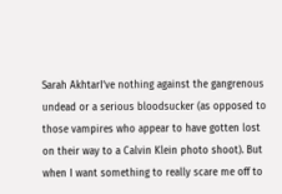Sarah AkhtarI’ve nothing against the gangrenous undead or a serious bloodsucker (as opposed to those vampires who appear to have gotten lost on their way to a Calvin Klein photo shoot). But when I want something to really scare me off to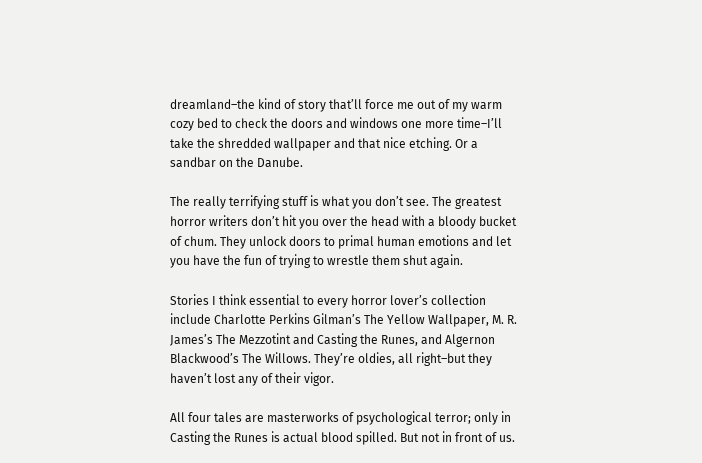dreamland–the kind of story that’ll force me out of my warm cozy bed to check the doors and windows one more time–I’ll take the shredded wallpaper and that nice etching. Or a sandbar on the Danube.

The really terrifying stuff is what you don’t see. The greatest horror writers don’t hit you over the head with a bloody bucket of chum. They unlock doors to primal human emotions and let you have the fun of trying to wrestle them shut again.

Stories I think essential to every horror lover’s collection include Charlotte Perkins Gilman’s The Yellow Wallpaper, M. R. James’s The Mezzotint and Casting the Runes, and Algernon Blackwood’s The Willows. They’re oldies, all right–but they haven’t lost any of their vigor.

All four tales are masterworks of psychological terror; only in  Casting the Runes is actual blood spilled. But not in front of us.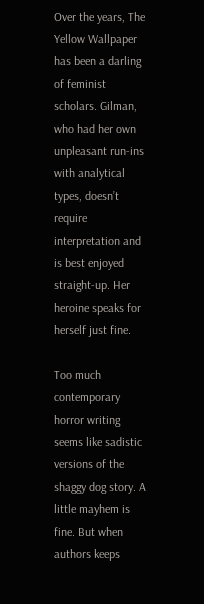Over the years, The Yellow Wallpaper has been a darling of feminist scholars. Gilman, who had her own unpleasant run-ins with analytical types, doesn’t require interpretation and is best enjoyed straight-up. Her heroine speaks for herself just fine.

Too much contemporary horror writing seems like sadistic versions of the shaggy dog story. A little mayhem is fine. But when authors keeps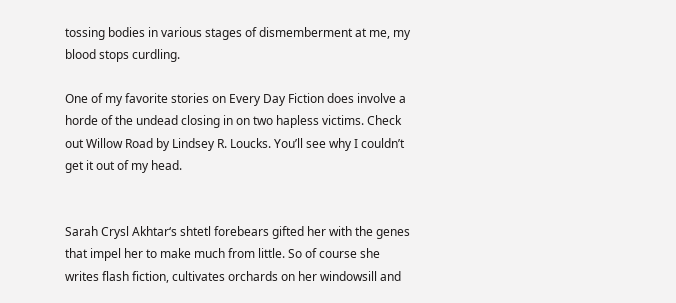tossing bodies in various stages of dismemberment at me, my blood stops curdling.

One of my favorite stories on Every Day Fiction does involve a horde of the undead closing in on two hapless victims. Check out Willow Road by Lindsey R. Loucks. You’ll see why I couldn’t get it out of my head.


Sarah Crysl Akhtar‘s shtetl forebears gifted her with the genes that impel her to make much from little. So of course she writes flash fiction, cultivates orchards on her windowsill and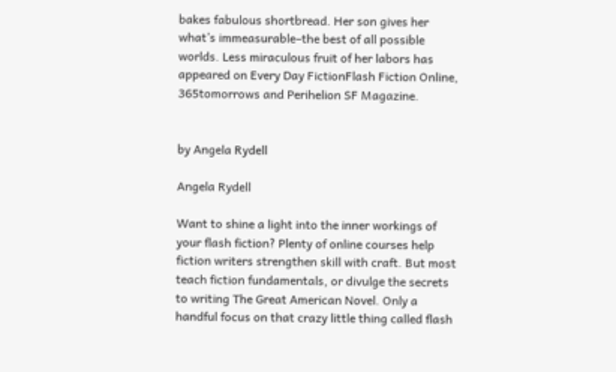bakes fabulous shortbread. Her son gives her what’s immeasurable–the best of all possible worlds. Less miraculous fruit of her labors has appeared on Every Day FictionFlash Fiction Online, 365tomorrows and Perihelion SF Magazine.


by Angela Rydell

Angela Rydell

Want to shine a light into the inner workings of your flash fiction? Plenty of online courses help fiction writers strengthen skill with craft. But most teach fiction fundamentals, or divulge the secrets to writing The Great American Novel. Only a handful focus on that crazy little thing called flash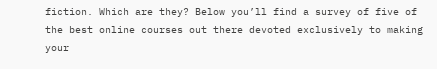fiction. Which are they? Below you’ll find a survey of five of the best online courses out there devoted exclusively to making your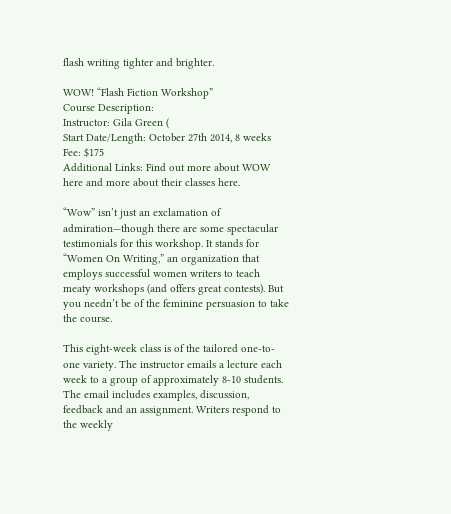flash writing tighter and brighter.

WOW! “Flash Fiction Workshop”
Course Description:
Instructor: Gila Green (
Start Date/Length: October 27th 2014, 8 weeks
Fee: $175
Additional Links: Find out more about WOW here and more about their classes here.

“Wow” isn’t just an exclamation of admiration—though there are some spectacular testimonials for this workshop. It stands for “Women On Writing,” an organization that employs successful women writers to teach meaty workshops (and offers great contests). But you needn’t be of the feminine persuasion to take the course.

This eight-week class is of the tailored one-to-one variety. The instructor emails a lecture each week to a group of approximately 8-10 students. The email includes examples, discussion, feedback and an assignment. Writers respond to the weekly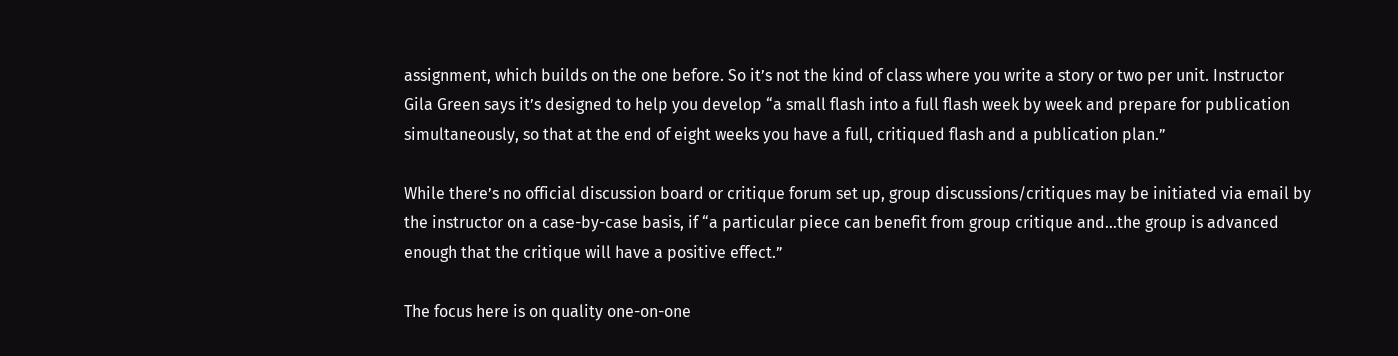assignment, which builds on the one before. So it’s not the kind of class where you write a story or two per unit. Instructor Gila Green says it’s designed to help you develop “a small flash into a full flash week by week and prepare for publication simultaneously, so that at the end of eight weeks you have a full, critiqued flash and a publication plan.”

While there’s no official discussion board or critique forum set up, group discussions/critiques may be initiated via email by the instructor on a case-by-case basis, if “a particular piece can benefit from group critique and…the group is advanced enough that the critique will have a positive effect.”

The focus here is on quality one-on-one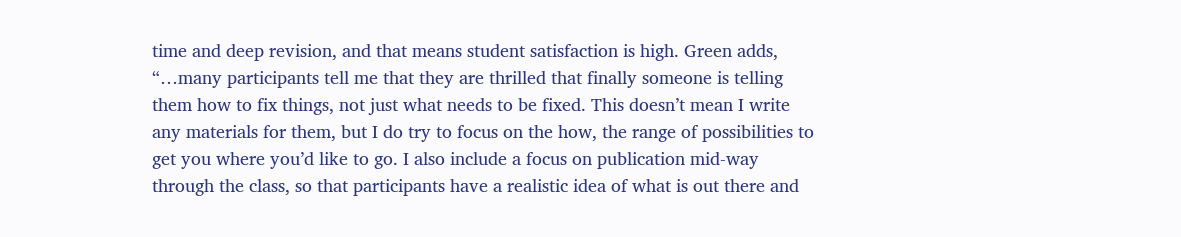time and deep revision, and that means student satisfaction is high. Green adds, “…many participants tell me that they are thrilled that finally someone is telling them how to fix things, not just what needs to be fixed. This doesn’t mean I write any materials for them, but I do try to focus on the how, the range of possibilities to get you where you’d like to go. I also include a focus on publication mid-way through the class, so that participants have a realistic idea of what is out there and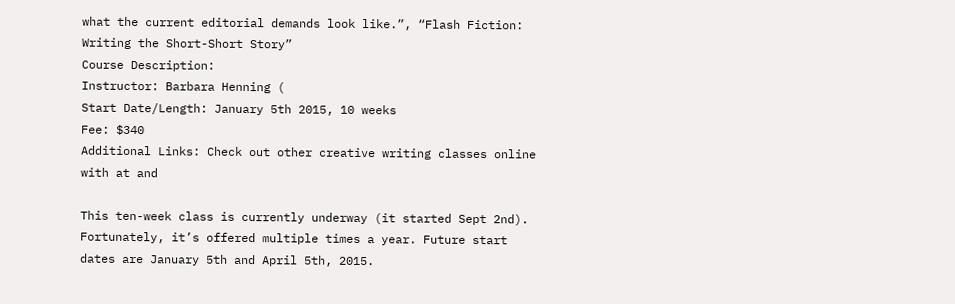what the current editorial demands look like.”, “Flash Fiction: Writing the Short-Short Story”
Course Description:
Instructor: Barbara Henning (
Start Date/Length: January 5th 2015, 10 weeks
Fee: $340
Additional Links: Check out other creative writing classes online with at and

This ten-week class is currently underway (it started Sept 2nd). Fortunately, it’s offered multiple times a year. Future start dates are January 5th and April 5th, 2015.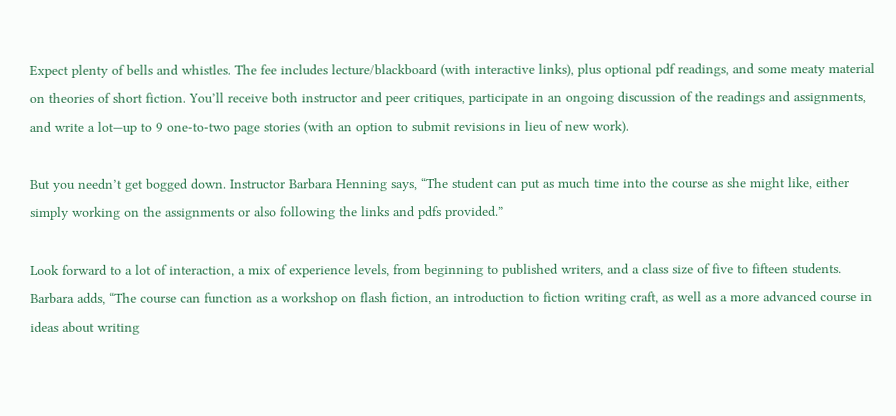Expect plenty of bells and whistles. The fee includes lecture/blackboard (with interactive links), plus optional pdf readings, and some meaty material on theories of short fiction. You’ll receive both instructor and peer critiques, participate in an ongoing discussion of the readings and assignments, and write a lot—up to 9 one-to-two page stories (with an option to submit revisions in lieu of new work).

But you needn’t get bogged down. Instructor Barbara Henning says, “The student can put as much time into the course as she might like, either simply working on the assignments or also following the links and pdfs provided.”

Look forward to a lot of interaction, a mix of experience levels, from beginning to published writers, and a class size of five to fifteen students. Barbara adds, “The course can function as a workshop on flash fiction, an introduction to fiction writing craft, as well as a more advanced course in ideas about writing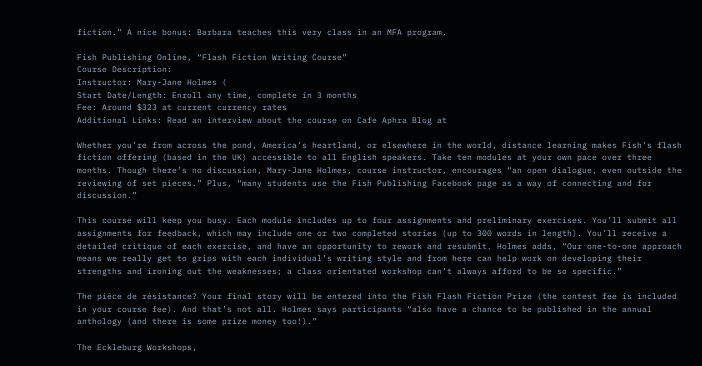fiction.” A nice bonus: Barbara teaches this very class in an MFA program.

Fish Publishing Online, “Flash Fiction Writing Course”
Course Description:
Instructor: Mary-Jane Holmes (
Start Date/Length: Enroll any time, complete in 3 months
Fee: Around $323 at current currency rates
Additional Links: Read an interview about the course on Cafe Aphra Blog at

Whether you’re from across the pond, America’s heartland, or elsewhere in the world, distance learning makes Fish’s flash fiction offering (based in the UK) accessible to all English speakers. Take ten modules at your own pace over three months. Though there’s no discussion, Mary-Jane Holmes, course instructor, encourages “an open dialogue, even outside the reviewing of set pieces.” Plus, “many students use the Fish Publishing Facebook page as a way of connecting and for discussion.”

This course will keep you busy. Each module includes up to four assignments and preliminary exercises. You’ll submit all assignments for feedback, which may include one or two completed stories (up to 300 words in length). You’ll receive a detailed critique of each exercise, and have an opportunity to rework and resubmit. Holmes adds, “Our one-to-one approach means we really get to grips with each individual’s writing style and from here can help work on developing their strengths and ironing out the weaknesses; a class orientated workshop can’t always afford to be so specific.”

The pièce de résistance? Your final story will be entered into the Fish Flash Fiction Prize (the contest fee is included in your course fee). And that’s not all. Holmes says participants “also have a chance to be published in the annual anthology (and there is some prize money too!).”

The Eckleburg Workshops,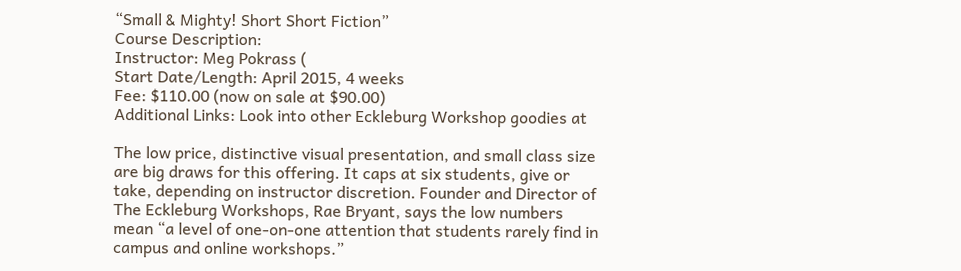“Small & Mighty! Short Short Fiction”
Course Description:
Instructor: Meg Pokrass (
Start Date/Length: April 2015, 4 weeks
Fee: $110.00 (now on sale at $90.00)
Additional Links: Look into other Eckleburg Workshop goodies at

The low price, distinctive visual presentation, and small class size are big draws for this offering. It caps at six students, give or take, depending on instructor discretion. Founder and Director of The Eckleburg Workshops, Rae Bryant, says the low numbers mean “a level of one-on-one attention that students rarely find in campus and online workshops.”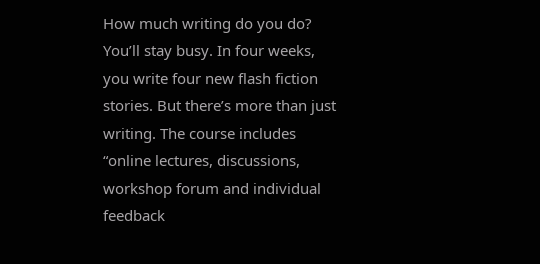How much writing do you do? You’ll stay busy. In four weeks, you write four new flash fiction stories. But there’s more than just writing. The course includes “online lectures, discussions, workshop forum and individual feedback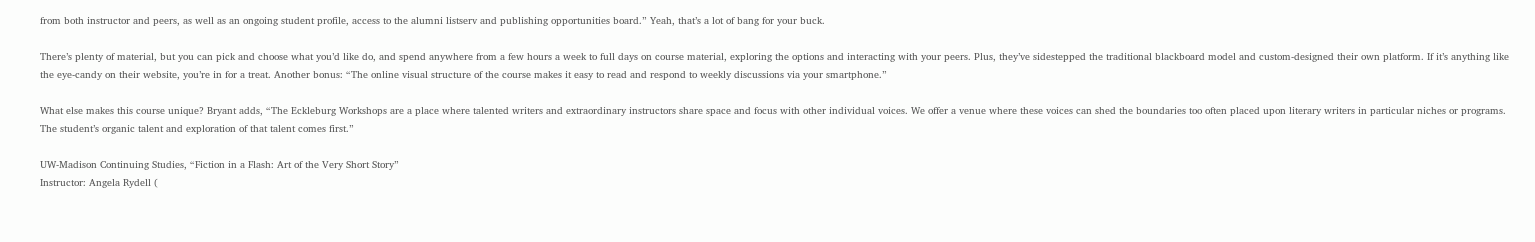from both instructor and peers, as well as an ongoing student profile, access to the alumni listserv and publishing opportunities board.” Yeah, that’s a lot of bang for your buck.

There’s plenty of material, but you can pick and choose what you’d like do, and spend anywhere from a few hours a week to full days on course material, exploring the options and interacting with your peers. Plus, they’ve sidestepped the traditional blackboard model and custom-designed their own platform. If it’s anything like the eye-candy on their website, you’re in for a treat. Another bonus: “The online visual structure of the course makes it easy to read and respond to weekly discussions via your smartphone.”

What else makes this course unique? Bryant adds, “The Eckleburg Workshops are a place where talented writers and extraordinary instructors share space and focus with other individual voices. We offer a venue where these voices can shed the boundaries too often placed upon literary writers in particular niches or programs. The student’s organic talent and exploration of that talent comes first.”

UW-Madison Continuing Studies, “Fiction in a Flash: Art of the Very Short Story”
Instructor: Angela Rydell (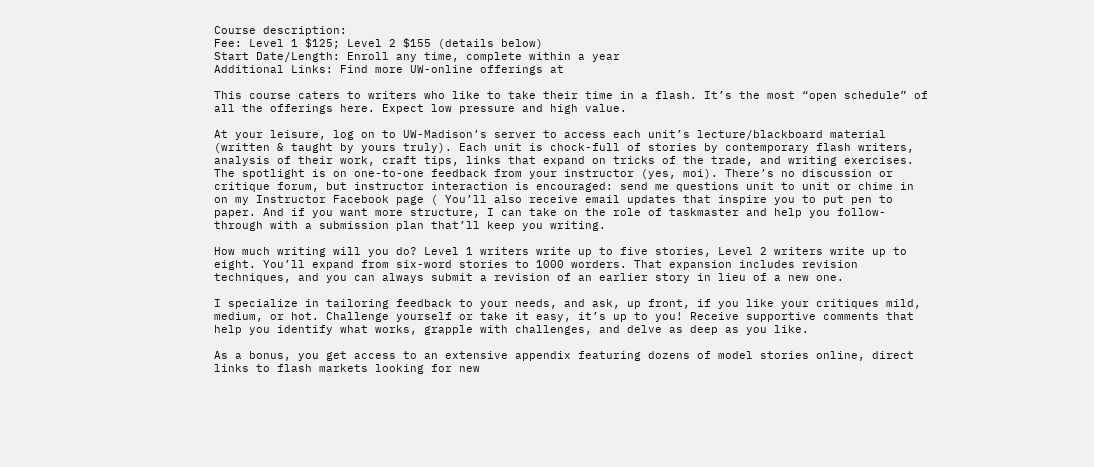Course description:
Fee: Level 1 $125; Level 2 $155 (details below)
Start Date/Length: Enroll any time, complete within a year
Additional Links: Find more UW-online offerings at

This course caters to writers who like to take their time in a flash. It’s the most “open schedule” of all the offerings here. Expect low pressure and high value.

At your leisure, log on to UW-Madison’s server to access each unit’s lecture/blackboard material (written & taught by yours truly). Each unit is chock-full of stories by contemporary flash writers, analysis of their work, craft tips, links that expand on tricks of the trade, and writing exercises. The spotlight is on one-to-one feedback from your instructor (yes, moi). There’s no discussion or critique forum, but instructor interaction is encouraged: send me questions unit to unit or chime in on my Instructor Facebook page ( You’ll also receive email updates that inspire you to put pen to paper. And if you want more structure, I can take on the role of taskmaster and help you follow-through with a submission plan that’ll keep you writing.

How much writing will you do? Level 1 writers write up to five stories, Level 2 writers write up to eight. You’ll expand from six-word stories to 1000 worders. That expansion includes revision techniques, and you can always submit a revision of an earlier story in lieu of a new one.

I specialize in tailoring feedback to your needs, and ask, up front, if you like your critiques mild, medium, or hot. Challenge yourself or take it easy, it’s up to you! Receive supportive comments that help you identify what works, grapple with challenges, and delve as deep as you like.

As a bonus, you get access to an extensive appendix featuring dozens of model stories online, direct links to flash markets looking for new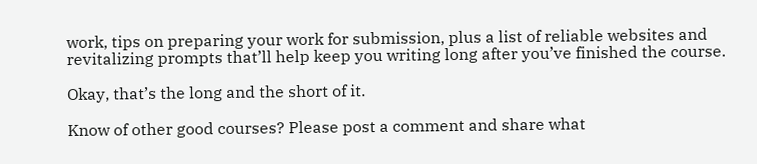work, tips on preparing your work for submission, plus a list of reliable websites and revitalizing prompts that’ll help keep you writing long after you’ve finished the course.

Okay, that’s the long and the short of it.

Know of other good courses? Please post a comment and share what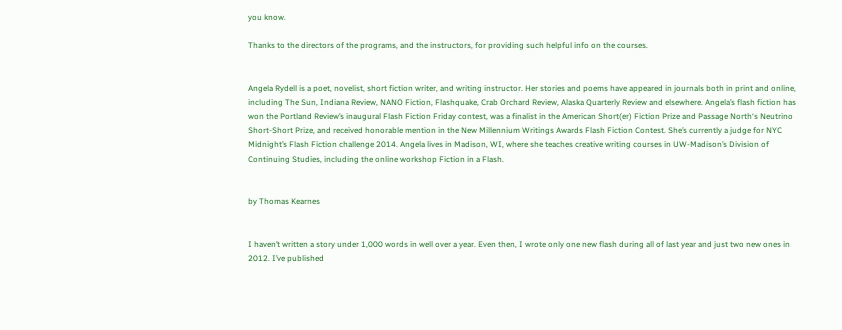you know.

Thanks to the directors of the programs, and the instructors, for providing such helpful info on the courses.


Angela Rydell is a poet, novelist, short fiction writer, and writing instructor. Her stories and poems have appeared in journals both in print and online, including The Sun, Indiana Review, NANO Fiction, Flashquake, Crab Orchard Review, Alaska Quarterly Review and elsewhere. Angela’s flash fiction has won the Portland Review’s inaugural Flash Fiction Friday contest, was a finalist in the American Short(er) Fiction Prize and Passage North‘s Neutrino Short-Short Prize, and received honorable mention in the New Millennium Writings Awards Flash Fiction Contest. She’s currently a judge for NYC Midnight’s Flash Fiction challenge 2014. Angela lives in Madison, WI, where she teaches creative writing courses in UW-Madison’s Division of Continuing Studies, including the online workshop Fiction in a Flash.


by Thomas Kearnes


I haven’t written a story under 1,000 words in well over a year. Even then, I wrote only one new flash during all of last year and just two new ones in 2012. I’ve published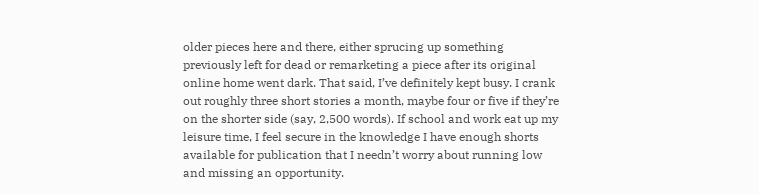older pieces here and there, either sprucing up something previously left for dead or remarketing a piece after its original online home went dark. That said, I’ve definitely kept busy. I crank out roughly three short stories a month, maybe four or five if they’re on the shorter side (say, 2,500 words). If school and work eat up my leisure time, I feel secure in the knowledge I have enough shorts available for publication that I needn’t worry about running low and missing an opportunity.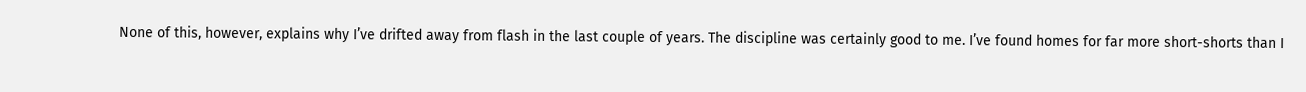None of this, however, explains why I’ve drifted away from flash in the last couple of years. The discipline was certainly good to me. I’ve found homes for far more short-shorts than I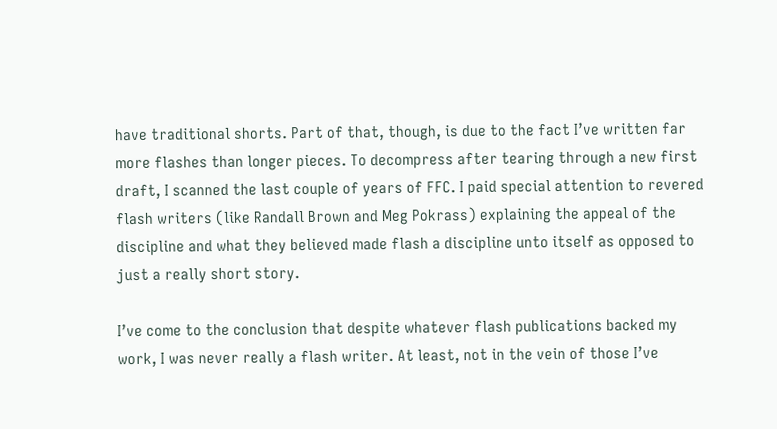have traditional shorts. Part of that, though, is due to the fact I’ve written far more flashes than longer pieces. To decompress after tearing through a new first draft, I scanned the last couple of years of FFC. I paid special attention to revered flash writers (like Randall Brown and Meg Pokrass) explaining the appeal of the discipline and what they believed made flash a discipline unto itself as opposed to just a really short story.

I’ve come to the conclusion that despite whatever flash publications backed my work, I was never really a flash writer. At least, not in the vein of those I’ve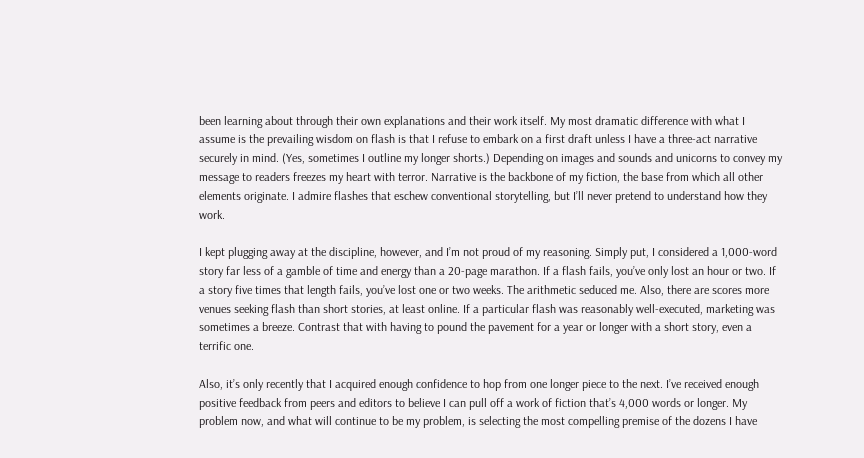been learning about through their own explanations and their work itself. My most dramatic difference with what I assume is the prevailing wisdom on flash is that I refuse to embark on a first draft unless I have a three-act narrative securely in mind. (Yes, sometimes I outline my longer shorts.) Depending on images and sounds and unicorns to convey my message to readers freezes my heart with terror. Narrative is the backbone of my fiction, the base from which all other elements originate. I admire flashes that eschew conventional storytelling, but I’ll never pretend to understand how they work.

I kept plugging away at the discipline, however, and I’m not proud of my reasoning. Simply put, I considered a 1,000-word story far less of a gamble of time and energy than a 20-page marathon. If a flash fails, you’ve only lost an hour or two. If a story five times that length fails, you’ve lost one or two weeks. The arithmetic seduced me. Also, there are scores more venues seeking flash than short stories, at least online. If a particular flash was reasonably well-executed, marketing was sometimes a breeze. Contrast that with having to pound the pavement for a year or longer with a short story, even a terrific one.

Also, it’s only recently that I acquired enough confidence to hop from one longer piece to the next. I’ve received enough positive feedback from peers and editors to believe I can pull off a work of fiction that’s 4,000 words or longer. My problem now, and what will continue to be my problem, is selecting the most compelling premise of the dozens I have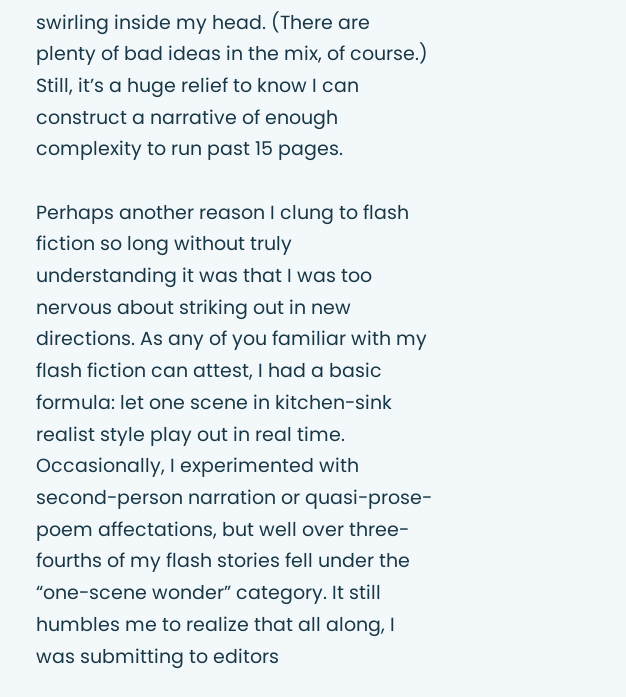swirling inside my head. (There are plenty of bad ideas in the mix, of course.) Still, it’s a huge relief to know I can construct a narrative of enough complexity to run past 15 pages.

Perhaps another reason I clung to flash fiction so long without truly understanding it was that I was too nervous about striking out in new directions. As any of you familiar with my flash fiction can attest, I had a basic formula: let one scene in kitchen-sink realist style play out in real time. Occasionally, I experimented with second-person narration or quasi-prose-poem affectations, but well over three-fourths of my flash stories fell under the “one-scene wonder” category. It still humbles me to realize that all along, I was submitting to editors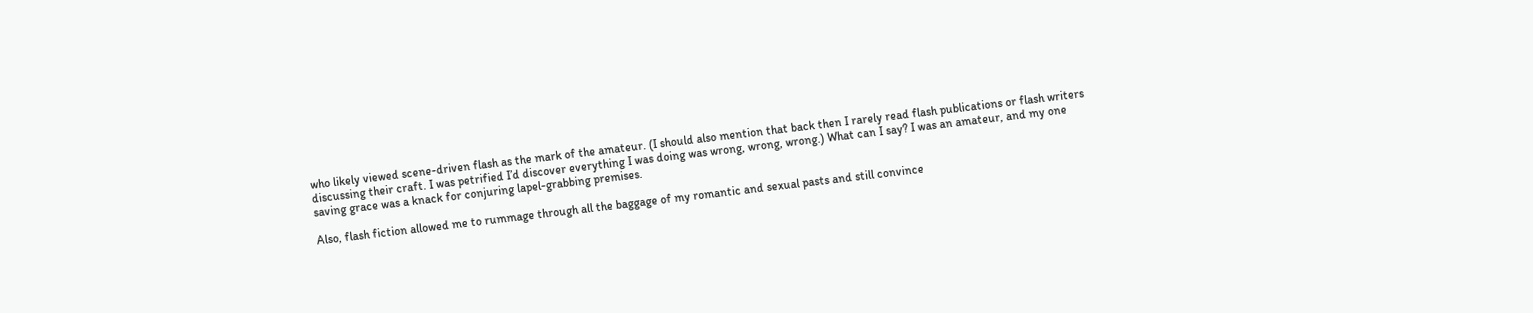who likely viewed scene-driven flash as the mark of the amateur. (I should also mention that back then I rarely read flash publications or flash writers discussing their craft. I was petrified I’d discover everything I was doing was wrong, wrong, wrong.) What can I say? I was an amateur, and my one saving grace was a knack for conjuring lapel-grabbing premises.

Also, flash fiction allowed me to rummage through all the baggage of my romantic and sexual pasts and still convince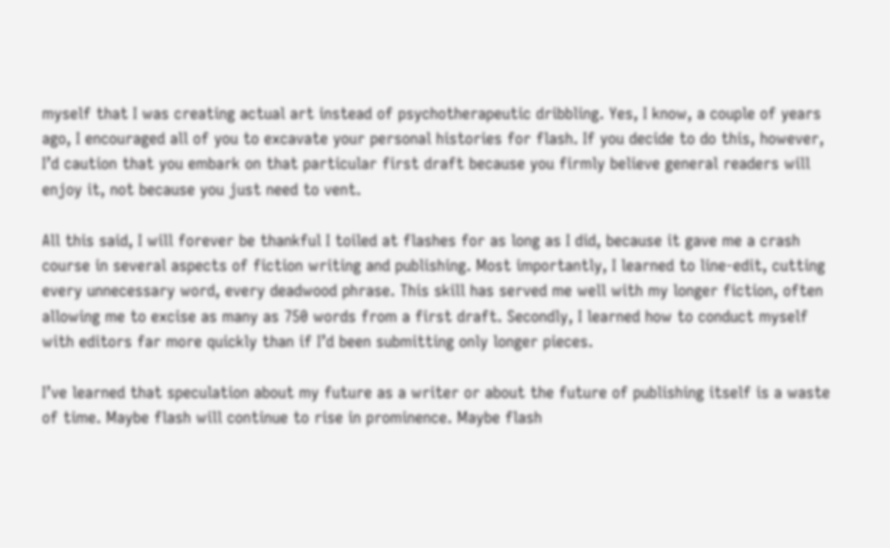myself that I was creating actual art instead of psychotherapeutic dribbling. Yes, I know, a couple of years ago, I encouraged all of you to excavate your personal histories for flash. If you decide to do this, however, I’d caution that you embark on that particular first draft because you firmly believe general readers will enjoy it, not because you just need to vent.

All this said, I will forever be thankful I toiled at flashes for as long as I did, because it gave me a crash course in several aspects of fiction writing and publishing. Most importantly, I learned to line-edit, cutting every unnecessary word, every deadwood phrase. This skill has served me well with my longer fiction, often allowing me to excise as many as 750 words from a first draft. Secondly, I learned how to conduct myself with editors far more quickly than if I’d been submitting only longer pieces.

I’ve learned that speculation about my future as a writer or about the future of publishing itself is a waste of time. Maybe flash will continue to rise in prominence. Maybe flash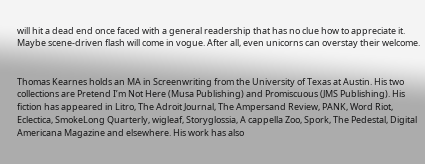will hit a dead end once faced with a general readership that has no clue how to appreciate it. Maybe scene-driven flash will come in vogue. After all, even unicorns can overstay their welcome.


Thomas Kearnes holds an MA in Screenwriting from the University of Texas at Austin. His two collections are Pretend I’m Not Here (Musa Publishing) and Promiscuous (JMS Publishing). His fiction has appeared in Litro, The Adroit Journal, The Ampersand Review, PANK, Word Riot, Eclectica, SmokeLong Quarterly, wigleaf, Storyglossia, A cappella Zoo, Spork, The Pedestal, Digital Americana Magazine and elsewhere. His work has also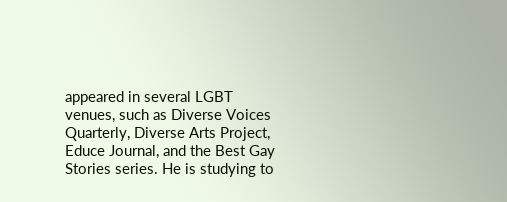appeared in several LGBT venues, such as Diverse Voices Quarterly, Diverse Arts Project, Educe Journal, and the Best Gay Stories series. He is studying to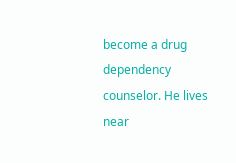become a drug dependency counselor. He lives near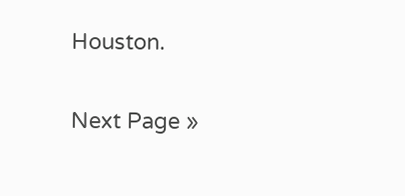Houston.

Next Page »